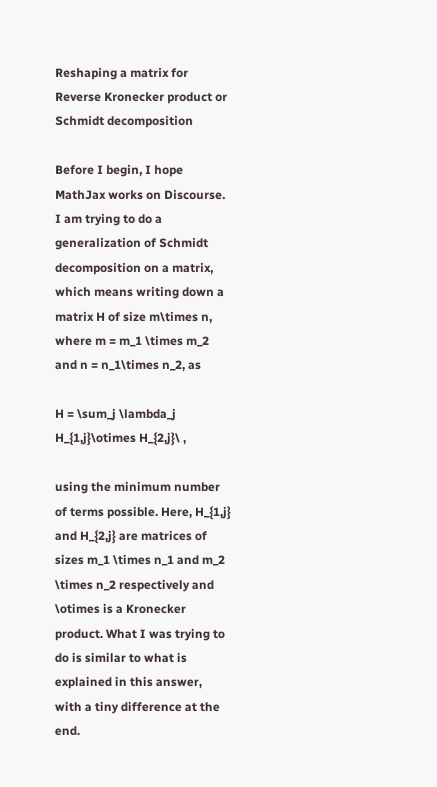Reshaping a matrix for Reverse Kronecker product or Schmidt decomposition

Before I begin, I hope MathJax works on Discourse.
I am trying to do a generalization of Schmidt decomposition on a matrix, which means writing down a matrix H of size m\times n, where m = m_1 \times m_2 and n = n_1\times n_2, as

H = \sum_j \lambda_j H_{1,j}\otimes H_{2,j}\ ,

using the minimum number of terms possible. Here, H_{1,j} and H_{2,j} are matrices of sizes m_1 \times n_1 and m_2 \times n_2 respectively and \otimes is a Kronecker product. What I was trying to do is similar to what is explained in this answer, with a tiny difference at the end.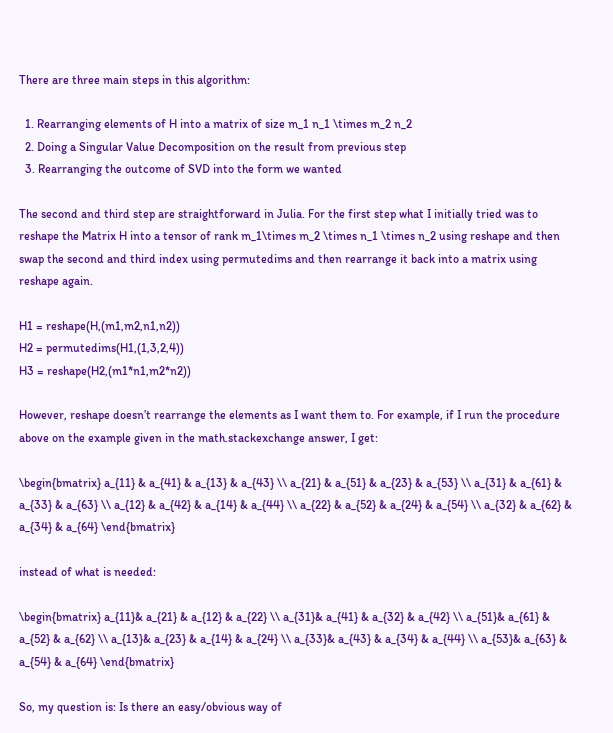There are three main steps in this algorithm:

  1. Rearranging elements of H into a matrix of size m_1 n_1 \times m_2 n_2
  2. Doing a Singular Value Decomposition on the result from previous step
  3. Rearranging the outcome of SVD into the form we wanted

The second and third step are straightforward in Julia. For the first step what I initially tried was to reshape the Matrix H into a tensor of rank m_1\times m_2 \times n_1 \times n_2 using reshape and then swap the second and third index using permutedims and then rearrange it back into a matrix using reshape again.

H1 = reshape(H,(m1,m2,n1,n2))
H2 = permutedims(H1,(1,3,2,4))
H3 = reshape(H2,(m1*n1,m2*n2))

However, reshape doesn’t rearrange the elements as I want them to. For example, if I run the procedure above on the example given in the math.stackexchange answer, I get:

\begin{bmatrix} a_{11} & a_{41} & a_{13} & a_{43} \\ a_{21} & a_{51} & a_{23} & a_{53} \\ a_{31} & a_{61} & a_{33} & a_{63} \\ a_{12} & a_{42} & a_{14} & a_{44} \\ a_{22} & a_{52} & a_{24} & a_{54} \\ a_{32} & a_{62} & a_{34} & a_{64} \end{bmatrix}

instead of what is needed:

\begin{bmatrix} a_{11}& a_{21} & a_{12} & a_{22} \\ a_{31}& a_{41} & a_{32} & a_{42} \\ a_{51}& a_{61} & a_{52} & a_{62} \\ a_{13}& a_{23} & a_{14} & a_{24} \\ a_{33}& a_{43} & a_{34} & a_{44} \\ a_{53}& a_{63} & a_{54} & a_{64} \end{bmatrix}

So, my question is: Is there an easy/obvious way of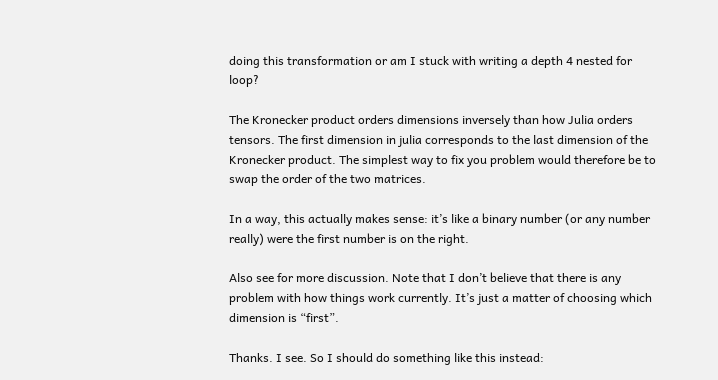doing this transformation or am I stuck with writing a depth 4 nested for loop?

The Kronecker product orders dimensions inversely than how Julia orders tensors. The first dimension in julia corresponds to the last dimension of the Kronecker product. The simplest way to fix you problem would therefore be to swap the order of the two matrices.

In a way, this actually makes sense: it’s like a binary number (or any number really) were the first number is on the right.

Also see for more discussion. Note that I don’t believe that there is any problem with how things work currently. It’s just a matter of choosing which dimension is “first”.

Thanks. I see. So I should do something like this instead: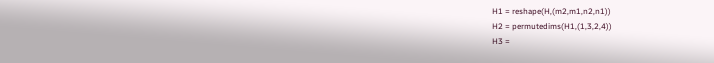H1 = reshape(H,(m2,m1,n2,n1))
H2 = permutedims(H1,(1,3,2,4))
H3 =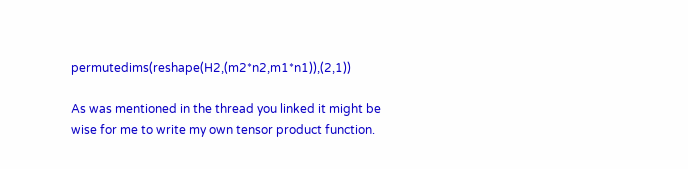permutedims(reshape(H2,(m2*n2,m1*n1)),(2,1))

As was mentioned in the thread you linked it might be wise for me to write my own tensor product function.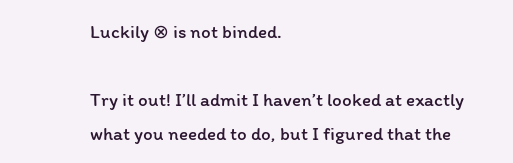Luckily ⊗ is not binded.

Try it out! I’ll admit I haven’t looked at exactly what you needed to do, but I figured that the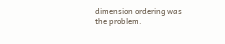dimension ordering was the problem.